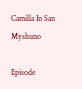Camilla In San Myshuno

Episode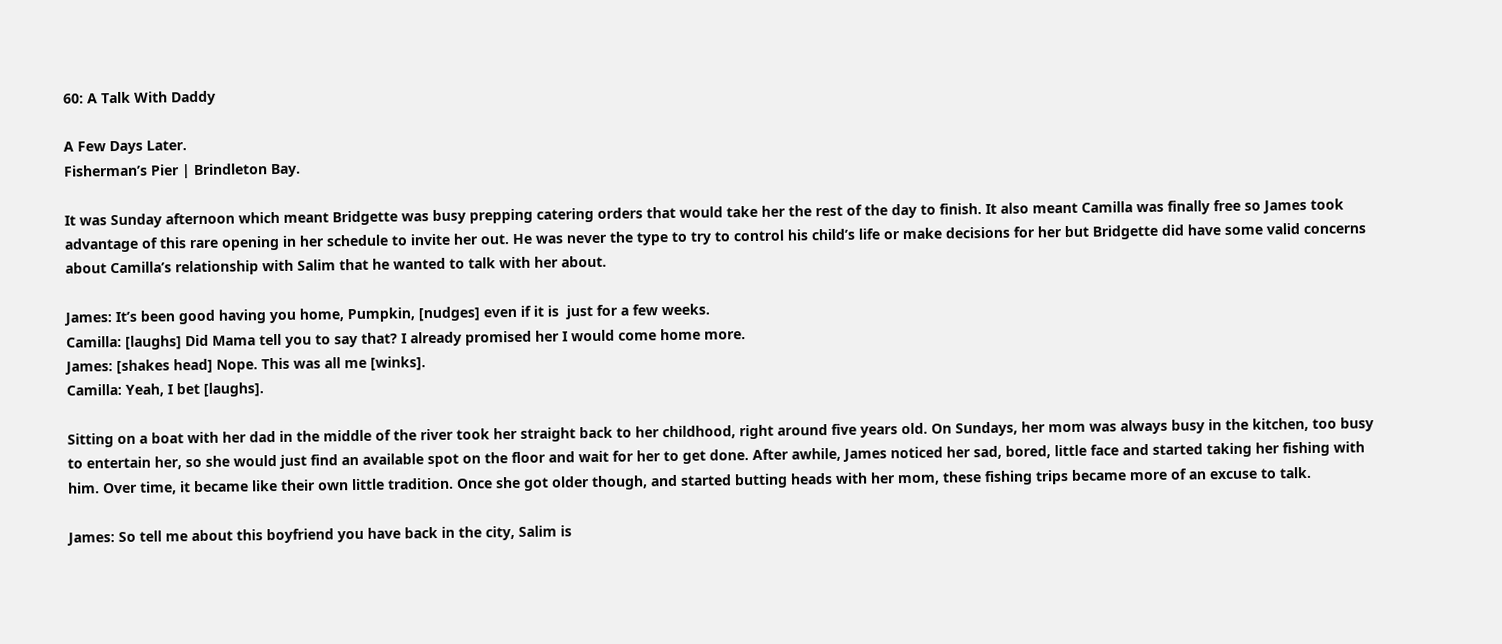60: A Talk With Daddy

A Few Days Later.
Fisherman’s Pier | Brindleton Bay.

It was Sunday afternoon which meant Bridgette was busy prepping catering orders that would take her the rest of the day to finish. It also meant Camilla was finally free so James took advantage of this rare opening in her schedule to invite her out. He was never the type to try to control his child’s life or make decisions for her but Bridgette did have some valid concerns about Camilla’s relationship with Salim that he wanted to talk with her about.

James: It’s been good having you home, Pumpkin, [nudges] even if it is  just for a few weeks.
Camilla: [laughs] Did Mama tell you to say that? I already promised her I would come home more.
James: [shakes head] Nope. This was all me [winks].
Camilla: Yeah, I bet [laughs].

Sitting on a boat with her dad in the middle of the river took her straight back to her childhood, right around five years old. On Sundays, her mom was always busy in the kitchen, too busy to entertain her, so she would just find an available spot on the floor and wait for her to get done. After awhile, James noticed her sad, bored, little face and started taking her fishing with him. Over time, it became like their own little tradition. Once she got older though, and started butting heads with her mom, these fishing trips became more of an excuse to talk.

James: So tell me about this boyfriend you have back in the city, Salim is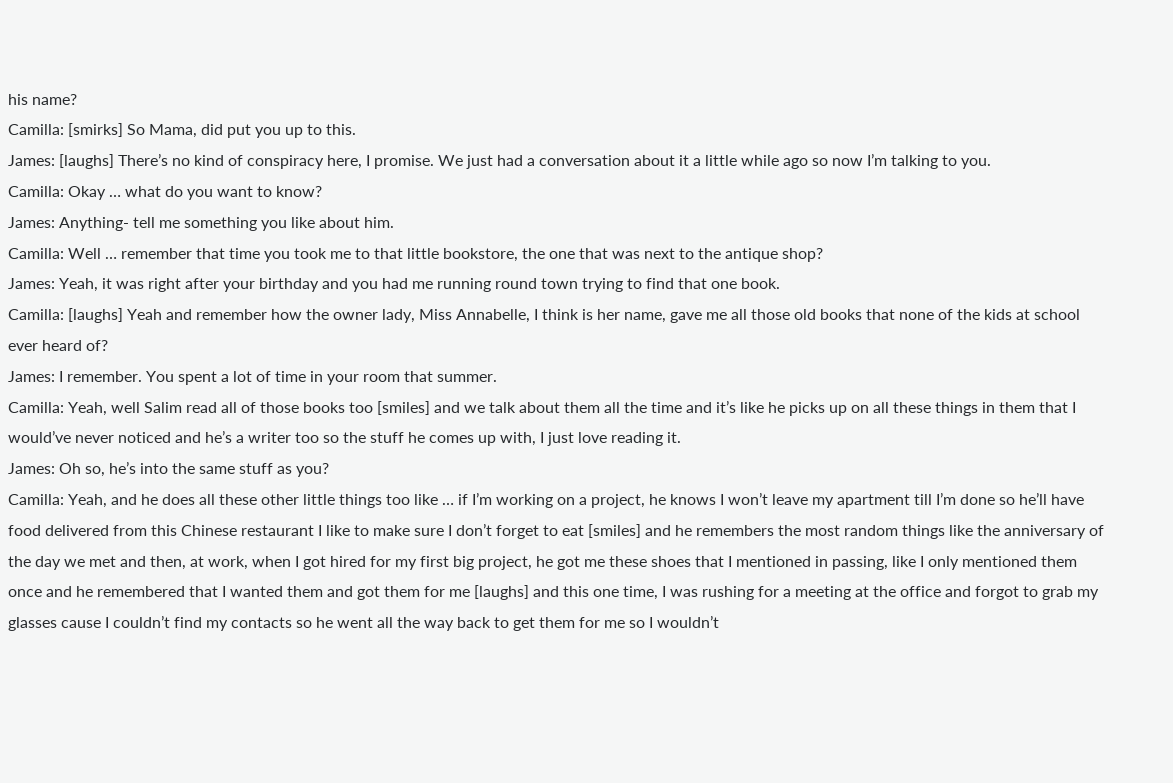his name?
Camilla: [smirks] So Mama, did put you up to this.
James: [laughs] There’s no kind of conspiracy here, I promise. We just had a conversation about it a little while ago so now I’m talking to you.
Camilla: Okay … what do you want to know?
James: Anything- tell me something you like about him.
Camilla: Well … remember that time you took me to that little bookstore, the one that was next to the antique shop?
James: Yeah, it was right after your birthday and you had me running round town trying to find that one book.
Camilla: [laughs] Yeah and remember how the owner lady, Miss Annabelle, I think is her name, gave me all those old books that none of the kids at school ever heard of?
James: I remember. You spent a lot of time in your room that summer.
Camilla: Yeah, well Salim read all of those books too [smiles] and we talk about them all the time and it’s like he picks up on all these things in them that I would’ve never noticed and he’s a writer too so the stuff he comes up with, I just love reading it.
James: Oh so, he’s into the same stuff as you?
Camilla: Yeah, and he does all these other little things too like … if I’m working on a project, he knows I won’t leave my apartment till I’m done so he’ll have food delivered from this Chinese restaurant I like to make sure I don’t forget to eat [smiles] and he remembers the most random things like the anniversary of the day we met and then, at work, when I got hired for my first big project, he got me these shoes that I mentioned in passing, like I only mentioned them once and he remembered that I wanted them and got them for me [laughs] and this one time, I was rushing for a meeting at the office and forgot to grab my glasses cause I couldn’t find my contacts so he went all the way back to get them for me so I wouldn’t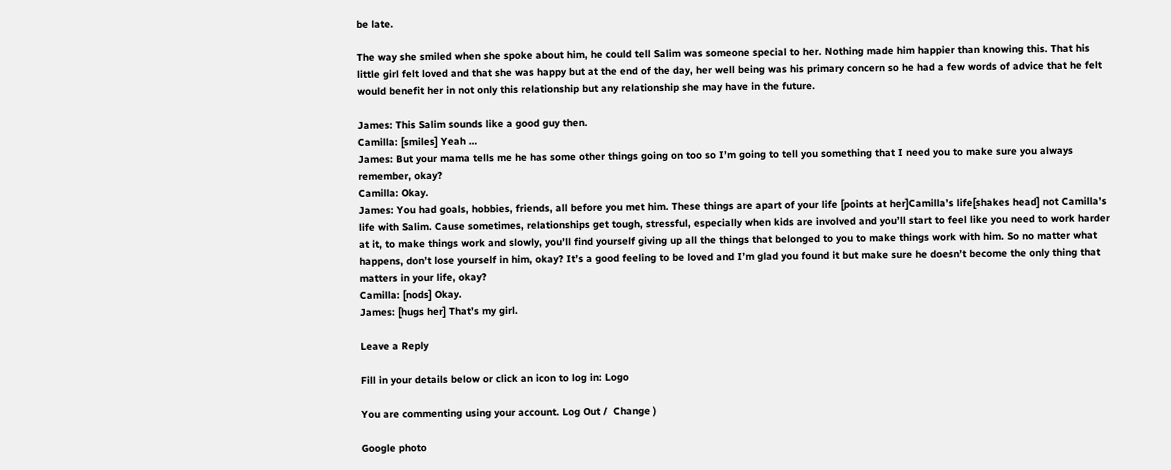be late.

The way she smiled when she spoke about him, he could tell Salim was someone special to her. Nothing made him happier than knowing this. That his little girl felt loved and that she was happy but at the end of the day, her well being was his primary concern so he had a few words of advice that he felt would benefit her in not only this relationship but any relationship she may have in the future.

James: This Salim sounds like a good guy then.
Camilla: [smiles] Yeah …
James: But your mama tells me he has some other things going on too so I’m going to tell you something that I need you to make sure you always remember, okay?
Camilla: Okay.
James: You had goals, hobbies, friends, all before you met him. These things are apart of your life [points at her]Camilla’s life[shakes head] not Camilla’s life with Salim. Cause sometimes, relationships get tough, stressful, especially when kids are involved and you’ll start to feel like you need to work harder at it, to make things work and slowly, you’ll find yourself giving up all the things that belonged to you to make things work with him. So no matter what happens, don’t lose yourself in him, okay? It’s a good feeling to be loved and I’m glad you found it but make sure he doesn’t become the only thing that matters in your life, okay?
Camilla: [nods] Okay.
James: [hugs her] That’s my girl.

Leave a Reply

Fill in your details below or click an icon to log in: Logo

You are commenting using your account. Log Out /  Change )

Google photo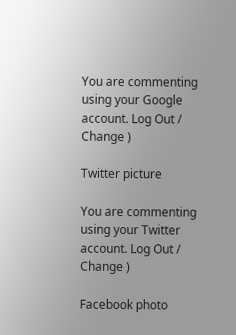You are commenting using your Google account. Log Out /  Change )

Twitter picture

You are commenting using your Twitter account. Log Out /  Change )

Facebook photo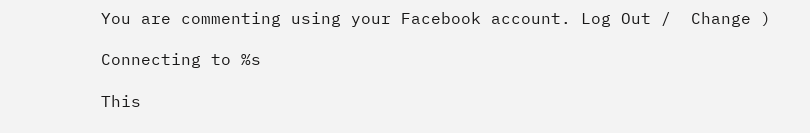You are commenting using your Facebook account. Log Out /  Change )

Connecting to %s

This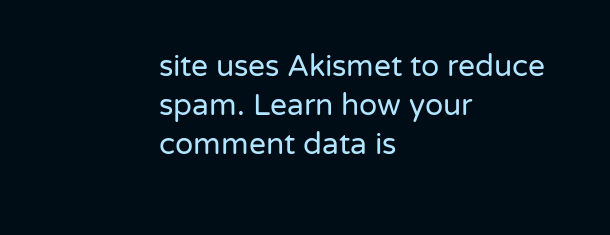site uses Akismet to reduce spam. Learn how your comment data is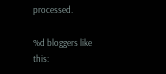processed.

%d bloggers like this: